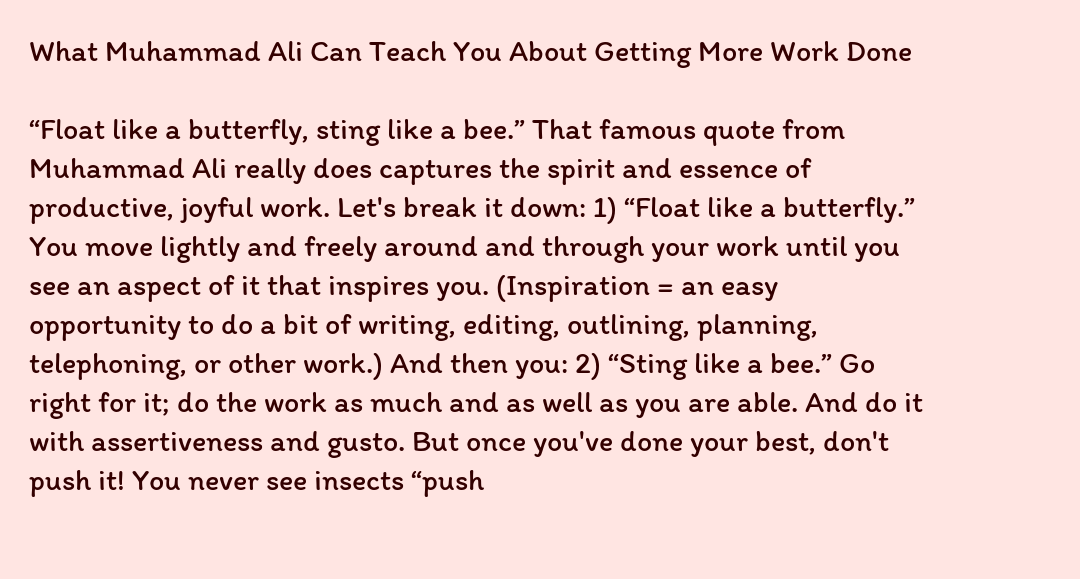What Muhammad Ali Can Teach You About Getting More Work Done

“Float like a butterfly, sting like a bee.” That famous quote from Muhammad Ali really does captures the spirit and essence of productive, joyful work. Let's break it down: 1) “Float like a butterfly.” You move lightly and freely around and through your work until you see an aspect of it that inspires you. (Inspiration = an easy opportunity to do a bit of writing, editing, outlining, planning, telephoning, or other work.) And then you: 2) “Sting like a bee.” Go right for it; do the work as much and as well as you are able. And do it with assertiveness and gusto. But once you've done your best, don't push it! You never see insects “push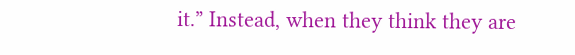it.” Instead, when they think they are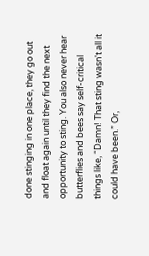done stinging in one place, they go out and float again until they find the next opportunity to sting. You also never hear butterflies and bees say self-critical things like, “Damn! That sting wasn't all it could have been.” Or,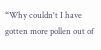“Why couldn't I have gotten more pollen out of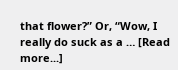that flower?” Or, “Wow, I really do suck as a … [Read more...]